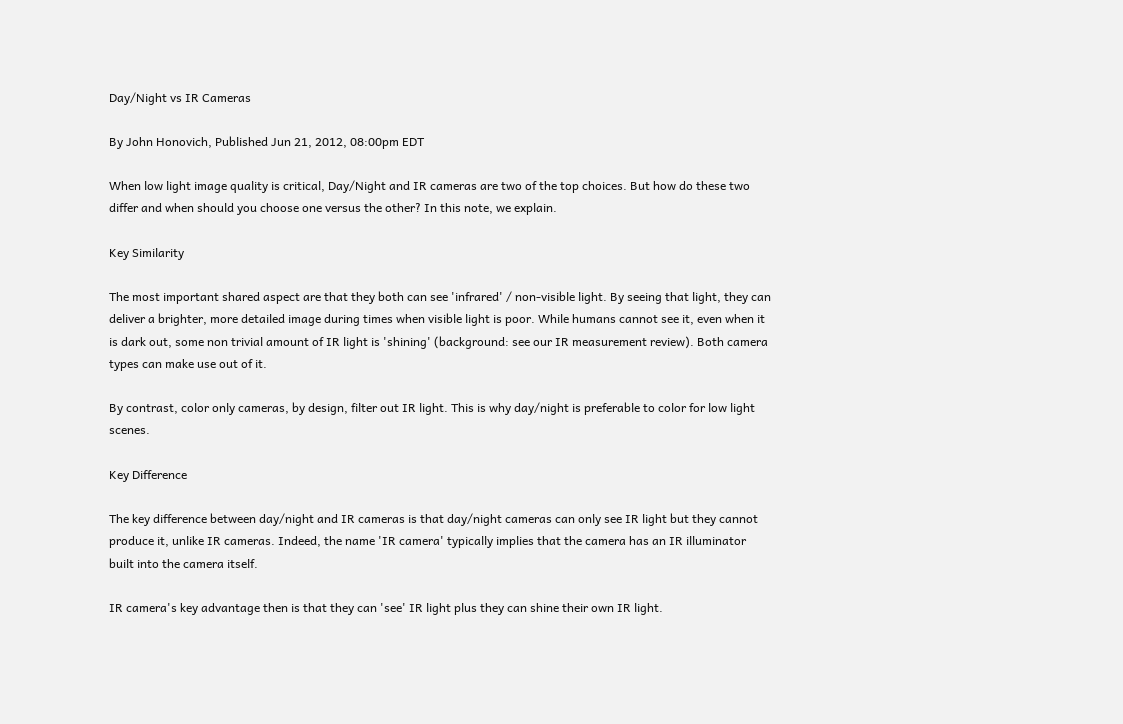Day/Night vs IR Cameras

By John Honovich, Published Jun 21, 2012, 08:00pm EDT

When low light image quality is critical, Day/Night and IR cameras are two of the top choices. But how do these two differ and when should you choose one versus the other? In this note, we explain.

Key Similarity

The most important shared aspect are that they both can see 'infrared' / non-visible light. By seeing that light, they can deliver a brighter, more detailed image during times when visible light is poor. While humans cannot see it, even when it is dark out, some non trivial amount of IR light is 'shining' (background: see our IR measurement review). Both camera types can make use out of it.

By contrast, color only cameras, by design, filter out IR light. This is why day/night is preferable to color for low light scenes.

Key Difference

The key difference between day/night and IR cameras is that day/night cameras can only see IR light but they cannot produce it, unlike IR cameras. Indeed, the name 'IR camera' typically implies that the camera has an IR illuminator built into the camera itself.

IR camera's key advantage then is that they can 'see' IR light plus they can shine their own IR light.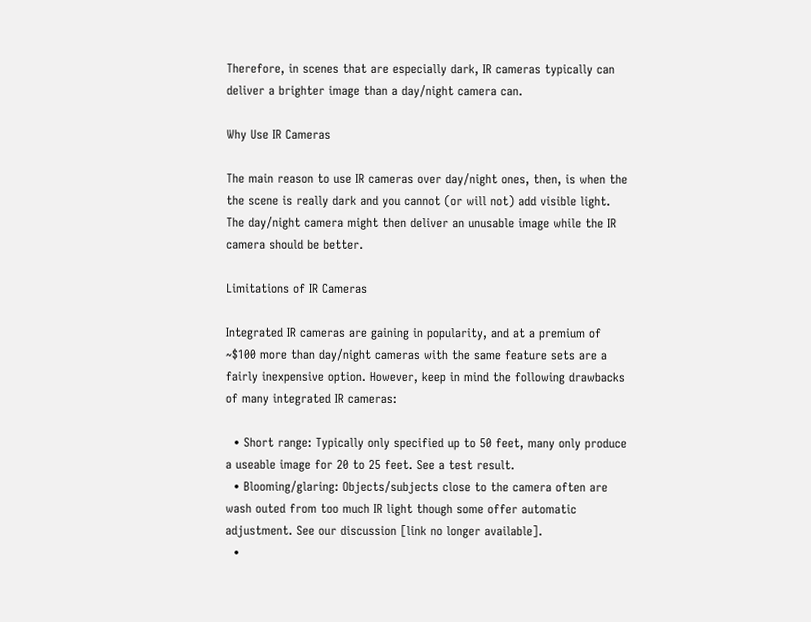Therefore, in scenes that are especially dark, IR cameras typically can deliver a brighter image than a day/night camera can.

Why Use IR Cameras

The main reason to use IR cameras over day/night ones, then, is when the the scene is really dark and you cannot (or will not) add visible light. The day/night camera might then deliver an unusable image while the IR camera should be better.

Limitations of IR Cameras

Integrated IR cameras are gaining in popularity, and at a premium of ~$100 more than day/night cameras with the same feature sets are a fairly inexpensive option. However, keep in mind the following drawbacks of many integrated IR cameras:

  • Short range: Typically only specified up to 50 feet, many only produce a useable image for 20 to 25 feet. See a test result.
  • Blooming/glaring: Objects/subjects close to the camera often are wash outed from too much IR light though some offer automatic adjustment. See our discussion [link no longer available].
  •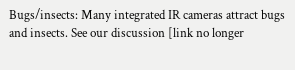Bugs/insects: Many integrated IR cameras attract bugs and insects. See our discussion [link no longer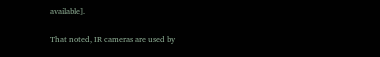available].

That noted, IR cameras are used by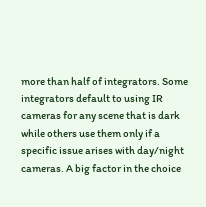more than half of integrators. Some integrators default to using IR cameras for any scene that is dark while others use them only if a specific issue arises with day/night cameras. A big factor in the choice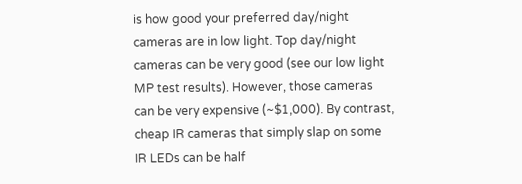is how good your preferred day/night cameras are in low light. Top day/night cameras can be very good (see our low light MP test results). However, those cameras can be very expensive (~$1,000). By contrast, cheap IR cameras that simply slap on some IR LEDs can be half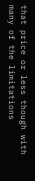that price or less though with many of the limitations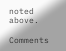noted above.

Comments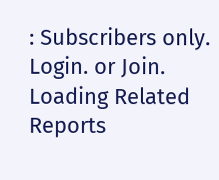: Subscribers only. Login. or Join.
Loading Related Reports